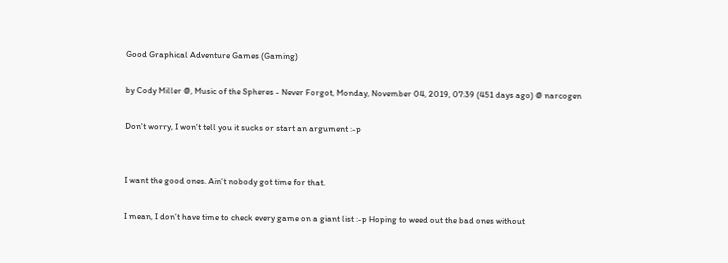Good Graphical Adventure Games (Gaming)

by Cody Miller @, Music of the Spheres - Never Forgot, Monday, November 04, 2019, 07:39 (451 days ago) @ narcogen

Don't worry, I won't tell you it sucks or start an argument :-p


I want the good ones. Ain't nobody got time for that.

I mean, I don’t have time to check every game on a giant list :-p Hoping to weed out the bad ones without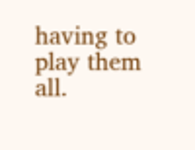having to play them all.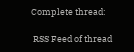Complete thread:

 RSS Feed of thread